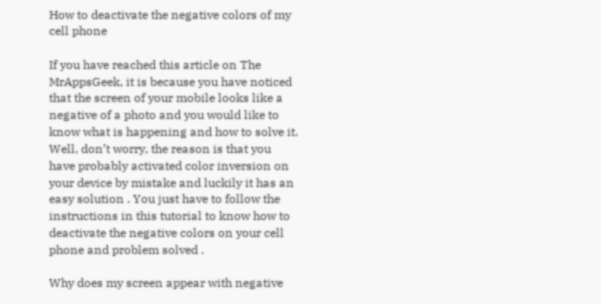How to deactivate the negative colors of my cell phone

If you have reached this article on The MrAppsGeek, it is because you have noticed that the screen of your mobile looks like a negative of a photo and you would like to know what is happening and how to solve it. Well, don’t worry, the reason is that you have probably activated color inversion on your device by mistake and luckily it has an easy solution . You just have to follow the instructions in this tutorial to know how to deactivate the negative colors on your cell phone and problem solved .

Why does my screen appear with negative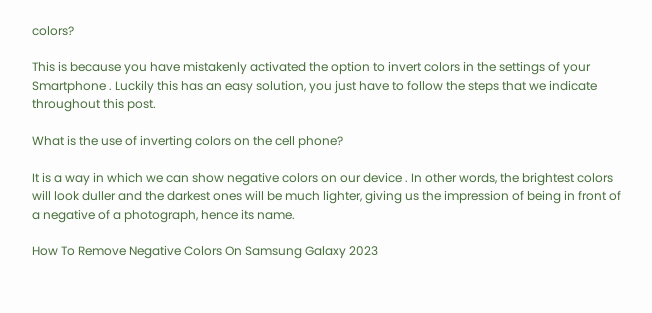colors?

This is because you have mistakenly activated the option to invert colors in the settings of your Smartphone . Luckily this has an easy solution, you just have to follow the steps that we indicate throughout this post.

What is the use of inverting colors on the cell phone?

It is a way in which we can show negative colors on our device . In other words, the brightest colors will look duller and the darkest ones will be much lighter, giving us the impression of being in front of a negative of a photograph, hence its name.

How To Remove Negative Colors On Samsung Galaxy 2023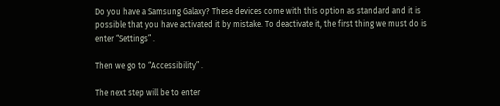Do you have a Samsung Galaxy? These devices come with this option as standard and it is possible that you have activated it by mistake. To deactivate it, the first thing we must do is enter “Settings” .

Then we go to “Accessibility” .

The next step will be to enter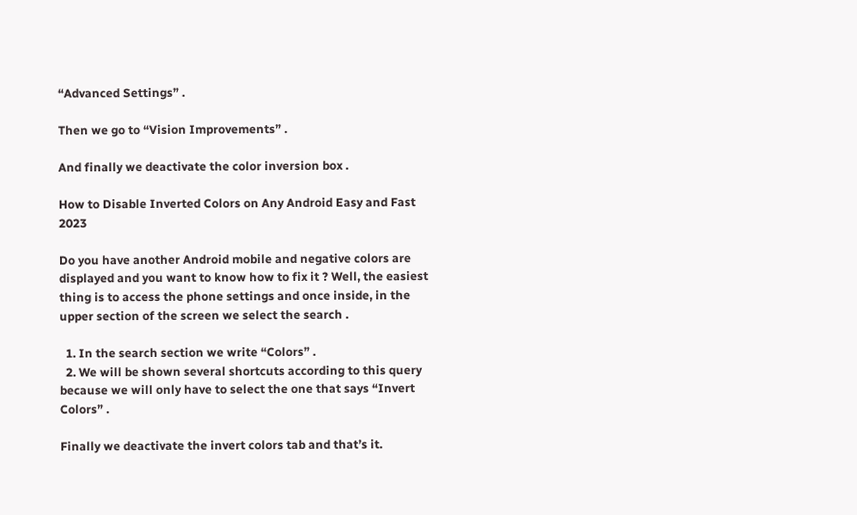“Advanced Settings” .

Then we go to “Vision Improvements” .

And finally we deactivate the color inversion box .

How to Disable Inverted Colors on Any Android Easy and Fast 2023

Do you have another Android mobile and negative colors are displayed and you want to know how to fix it ? Well, the easiest thing is to access the phone settings and once inside, in the upper section of the screen we select the search .

  1. In the search section we write “Colors” .
  2. We will be shown several shortcuts according to this query because we will only have to select the one that says “Invert Colors” .

Finally we deactivate the invert colors tab and that’s it.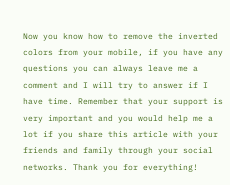Now you know how to remove the inverted colors from your mobile, if you have any questions you can always leave me a comment and I will try to answer if I have time. Remember that your support is very important and you would help me a lot if you share this article with your friends and family through your social networks. Thank you for everything!